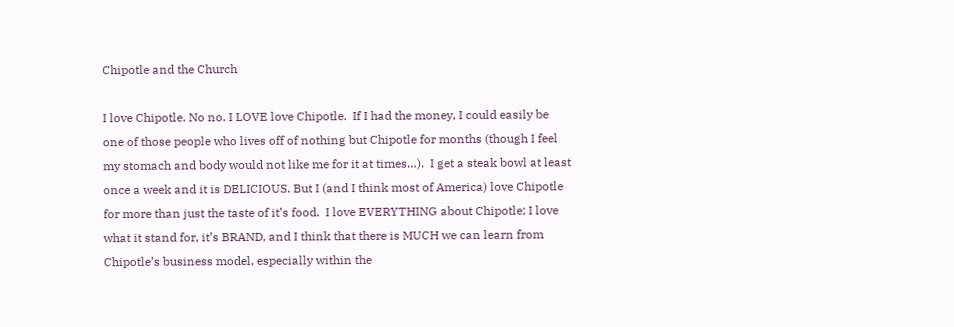Chipotle and the Church

I love Chipotle. No no. I LOVE love Chipotle.  If I had the money, I could easily be one of those people who lives off of nothing but Chipotle for months (though I feel my stomach and body would not like me for it at times…).  I get a steak bowl at least once a week and it is DELICIOUS. But I (and I think most of America) love Chipotle for more than just the taste of it’s food.  I love EVERYTHING about Chipotle; I love  what it stand for, it’s BRAND, and I think that there is MUCH we can learn from Chipotle’s business model, especially within the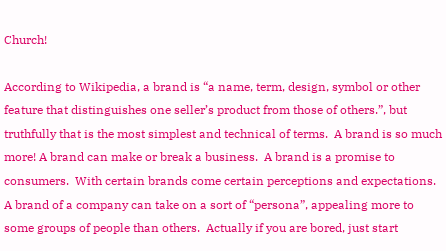Church!

According to Wikipedia, a brand is “a name, term, design, symbol or other feature that distinguishes one seller’s product from those of others.”, but truthfully that is the most simplest and technical of terms.  A brand is so much more! A brand can make or break a business.  A brand is a promise to consumers.  With certain brands come certain perceptions and expectations. A brand of a company can take on a sort of “persona”, appealing more to some groups of people than others.  Actually if you are bored, just start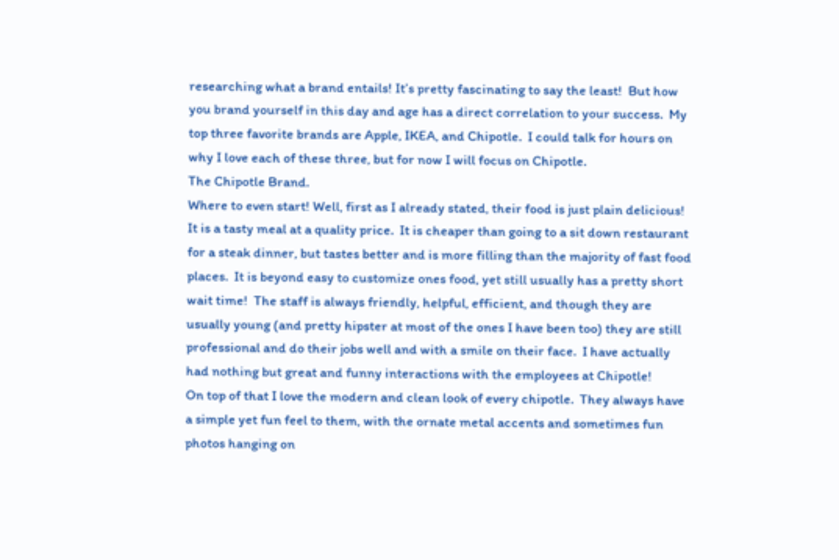researching what a brand entails! It’s pretty fascinating to say the least!  But how you brand yourself in this day and age has a direct correlation to your success.  My top three favorite brands are Apple, IKEA, and Chipotle.  I could talk for hours on why I love each of these three, but for now I will focus on Chipotle.
The Chipotle Brand.
Where to even start! Well, first as I already stated, their food is just plain delicious! It is a tasty meal at a quality price.  It is cheaper than going to a sit down restaurant for a steak dinner, but tastes better and is more filling than the majority of fast food places.  It is beyond easy to customize ones food, yet still usually has a pretty short wait time!  The staff is always friendly, helpful, efficient, and though they are usually young (and pretty hipster at most of the ones I have been too) they are still professional and do their jobs well and with a smile on their face.  I have actually had nothing but great and funny interactions with the employees at Chipotle!
On top of that I love the modern and clean look of every chipotle.  They always have a simple yet fun feel to them, with the ornate metal accents and sometimes fun photos hanging on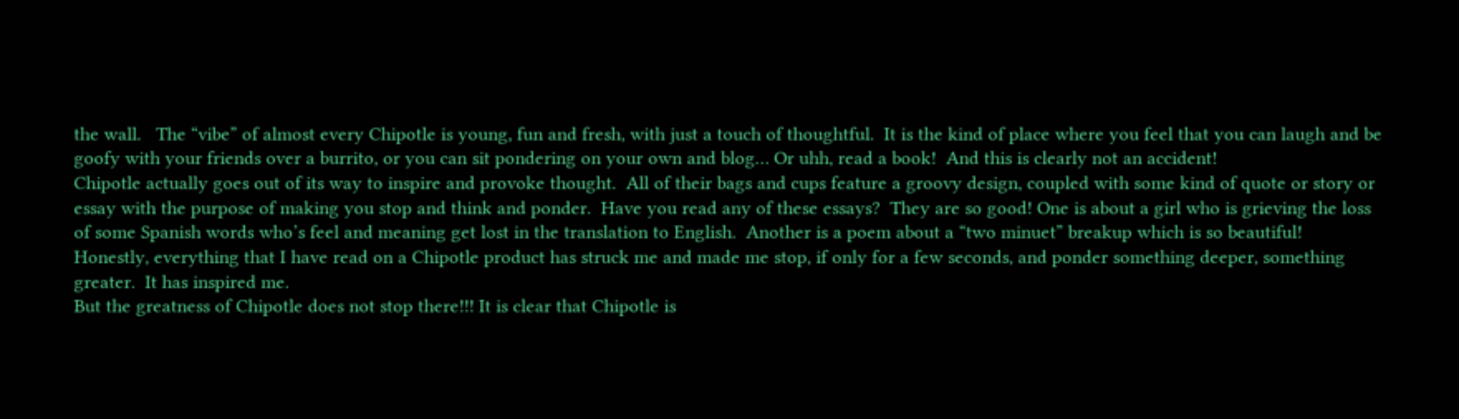the wall.   The “vibe” of almost every Chipotle is young, fun and fresh, with just a touch of thoughtful.  It is the kind of place where you feel that you can laugh and be goofy with your friends over a burrito, or you can sit pondering on your own and blog… Or uhh, read a book!  And this is clearly not an accident!
Chipotle actually goes out of its way to inspire and provoke thought.  All of their bags and cups feature a groovy design, coupled with some kind of quote or story or essay with the purpose of making you stop and think and ponder.  Have you read any of these essays?  They are so good! One is about a girl who is grieving the loss of some Spanish words who’s feel and meaning get lost in the translation to English.  Another is a poem about a “two minuet” breakup which is so beautiful!  Honestly, everything that I have read on a Chipotle product has struck me and made me stop, if only for a few seconds, and ponder something deeper, something greater.  It has inspired me.
But the greatness of Chipotle does not stop there!!! It is clear that Chipotle is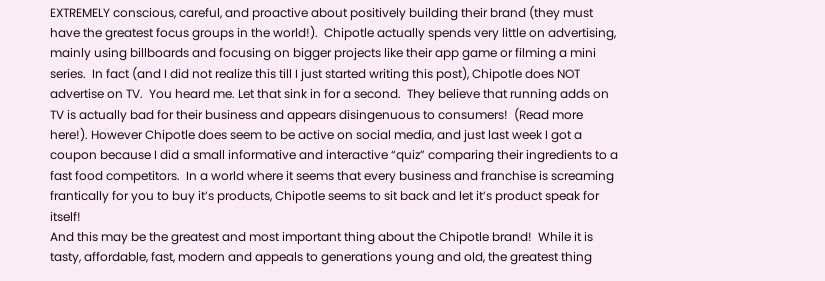EXTREMELY conscious, careful, and proactive about positively building their brand (they must have the greatest focus groups in the world!).  Chipotle actually spends very little on advertising, mainly using billboards and focusing on bigger projects like their app game or filming a mini series.  In fact (and I did not realize this till I just started writing this post), Chipotle does NOT advertise on TV.  You heard me. Let that sink in for a second.  They believe that running adds on TV is actually bad for their business and appears disingenuous to consumers!  (Read more here!). However Chipotle does seem to be active on social media, and just last week I got a coupon because I did a small informative and interactive “quiz” comparing their ingredients to a fast food competitors.  In a world where it seems that every business and franchise is screaming frantically for you to buy it’s products, Chipotle seems to sit back and let it’s product speak for itself!
And this may be the greatest and most important thing about the Chipotle brand!  While it is tasty, affordable, fast, modern and appeals to generations young and old, the greatest thing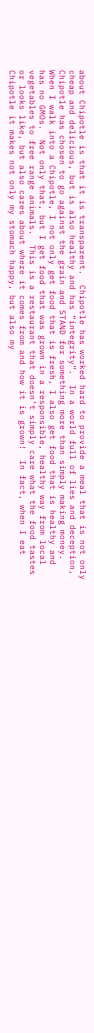about Chipotle is that it is transparent.  Chipotle has worked hard to provide a meal that is not only cheap and delicious, but is also healthy and has “integrity”.  In a world full of lies and deception, Chipotle has chosen to go against the grain and STAND for something more than simply making money.  When I walk into a Chipotle, I not only get food that is fresh, I also get food that is healthy and has no GMOs.  Not only that, but I get food that was grown in a responsible, healthy way from local vegetables to free range animals.  This is a restaurant that doesn’t simply care what the food tastes or looks like, but also cares about where it comes from and how it is grown!  In fact, when I eat Chipotle it makes not only my stomach happy, but also my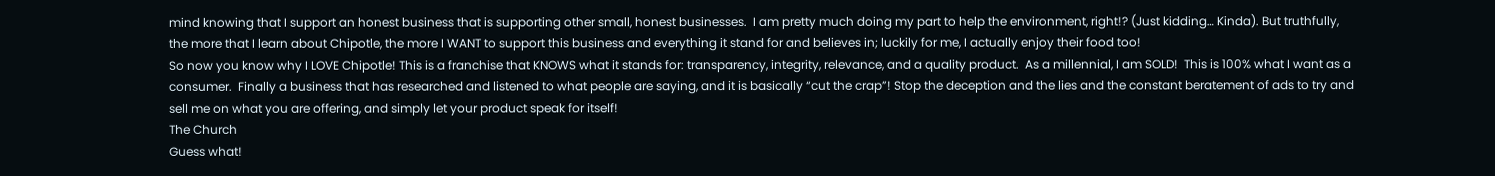mind knowing that I support an honest business that is supporting other small, honest businesses.  I am pretty much doing my part to help the environment, right!? (Just kidding… Kinda). But truthfully, the more that I learn about Chipotle, the more I WANT to support this business and everything it stand for and believes in; luckily for me, I actually enjoy their food too!
So now you know why I LOVE Chipotle! This is a franchise that KNOWS what it stands for: transparency, integrity, relevance, and a quality product.  As a millennial, I am SOLD!  This is 100% what I want as a consumer.  Finally a business that has researched and listened to what people are saying, and it is basically “cut the crap”! Stop the deception and the lies and the constant beratement of ads to try and sell me on what you are offering, and simply let your product speak for itself!
The Church
Guess what!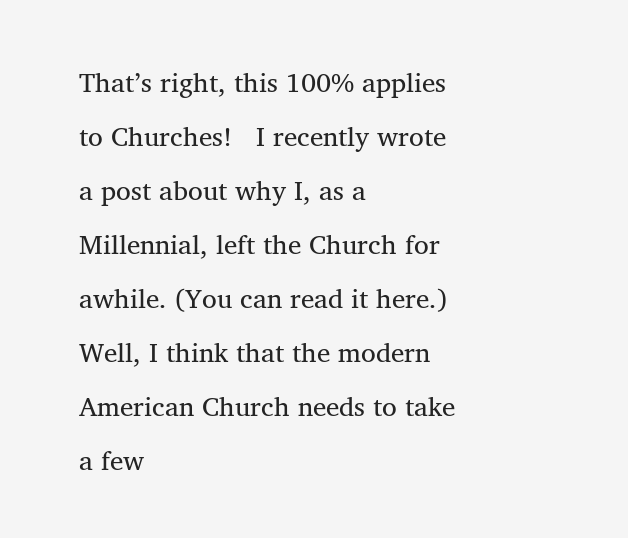That’s right, this 100% applies to Churches!   I recently wrote a post about why I, as a Millennial, left the Church for awhile. (You can read it here.)   Well, I think that the modern American Church needs to take a few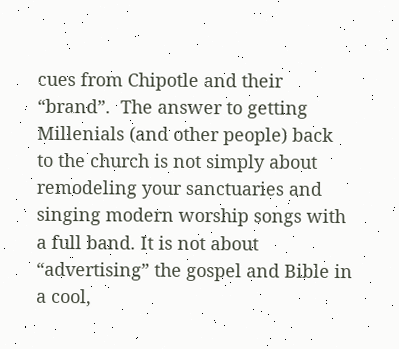cues from Chipotle and their “brand”.  The answer to getting Millenials (and other people) back to the church is not simply about remodeling your sanctuaries and singing modern worship songs with a full band. It is not about “advertising” the gospel and Bible in a cool,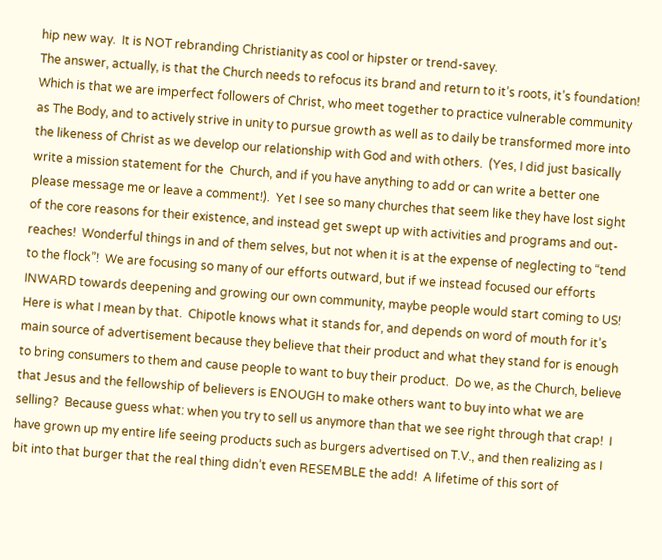hip new way.  It is NOT rebranding Christianity as cool or hipster or trend-savey.
The answer, actually, is that the Church needs to refocus its brand and return to it’s roots, it’s foundation! Which is that we are imperfect followers of Christ, who meet together to practice vulnerable community as The Body, and to actively strive in unity to pursue growth as well as to daily be transformed more into the likeness of Christ as we develop our relationship with God and with others.  (Yes, I did just basically write a mission statement for the  Church, and if you have anything to add or can write a better one please message me or leave a comment!).  Yet I see so many churches that seem like they have lost sight of the core reasons for their existence, and instead get swept up with activities and programs and out-reaches!  Wonderful things in and of them selves, but not when it is at the expense of neglecting to “tend to the flock”!  We are focusing so many of our efforts outward, but if we instead focused our efforts INWARD towards deepening and growing our own community, maybe people would start coming to US!
Here is what I mean by that.  Chipotle knows what it stands for, and depends on word of mouth for it’s main source of advertisement because they believe that their product and what they stand for is enough to bring consumers to them and cause people to want to buy their product.  Do we, as the Church, believe that Jesus and the fellowship of believers is ENOUGH to make others want to buy into what we are selling?  Because guess what: when you try to sell us anymore than that we see right through that crap!  I have grown up my entire life seeing products such as burgers advertised on T.V., and then realizing as I bit into that burger that the real thing didn’t even RESEMBLE the add!  A lifetime of this sort of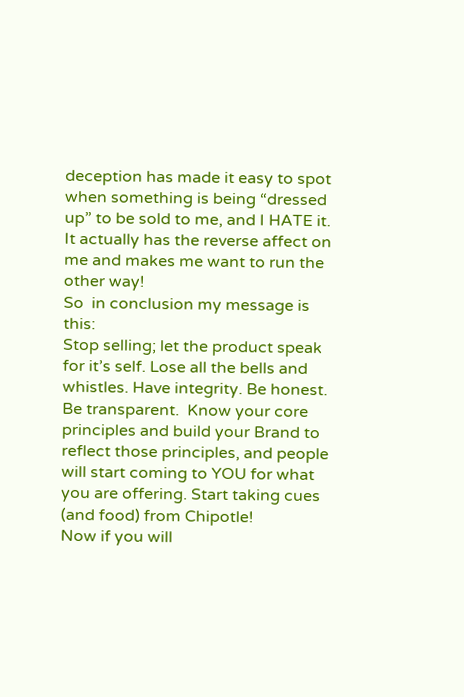deception has made it easy to spot when something is being “dressed up” to be sold to me, and I HATE it.  It actually has the reverse affect on me and makes me want to run the other way!
So  in conclusion my message is this:
Stop selling; let the product speak for it’s self. Lose all the bells and whistles. Have integrity. Be honest. Be transparent.  Know your core principles and build your Brand to reflect those principles, and people will start coming to YOU for what you are offering. Start taking cues (and food) from Chipotle!
Now if you will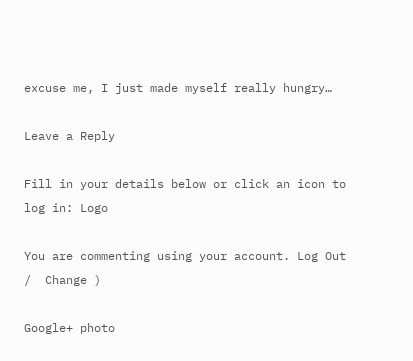excuse me, I just made myself really hungry…

Leave a Reply

Fill in your details below or click an icon to log in: Logo

You are commenting using your account. Log Out /  Change )

Google+ photo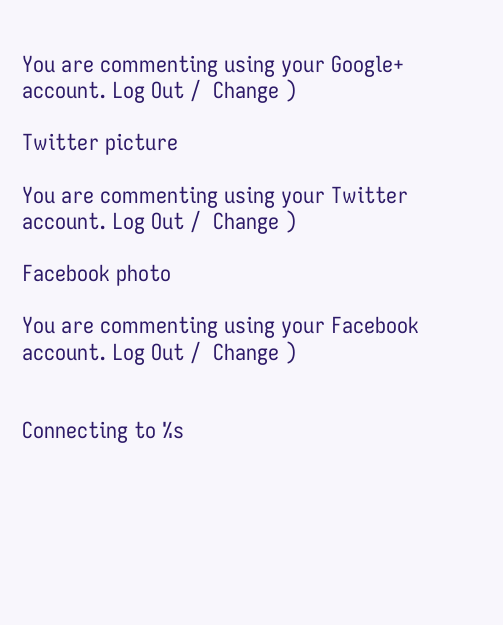You are commenting using your Google+ account. Log Out /  Change )

Twitter picture

You are commenting using your Twitter account. Log Out /  Change )

Facebook photo

You are commenting using your Facebook account. Log Out /  Change )


Connecting to %s